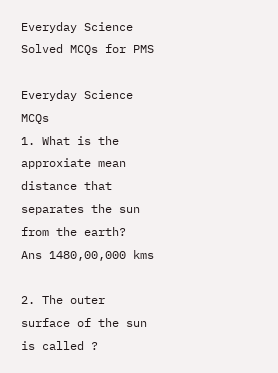Everyday Science Solved MCQs for PMS

Everyday Science MCQs
1. What is the approxiate mean distance that separates the sun from the earth?
Ans 1480,00,000 kms

2. The outer surface of the sun is called ?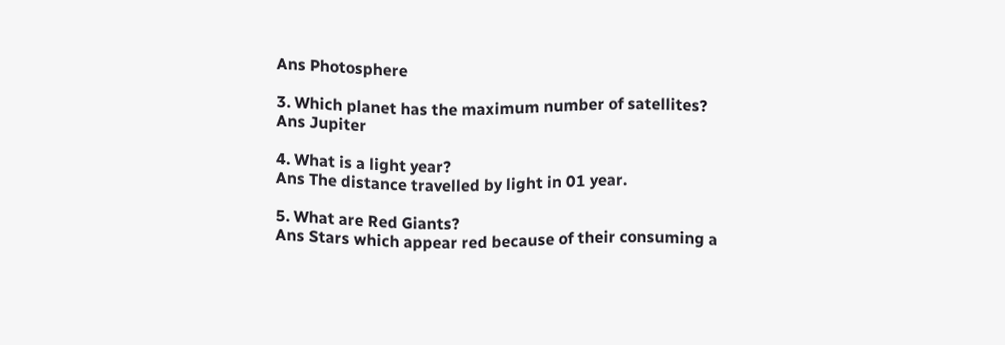Ans Photosphere

3. Which planet has the maximum number of satellites?
Ans Jupiter

4. What is a light year?
Ans The distance travelled by light in 01 year.

5. What are Red Giants?
Ans Stars which appear red because of their consuming a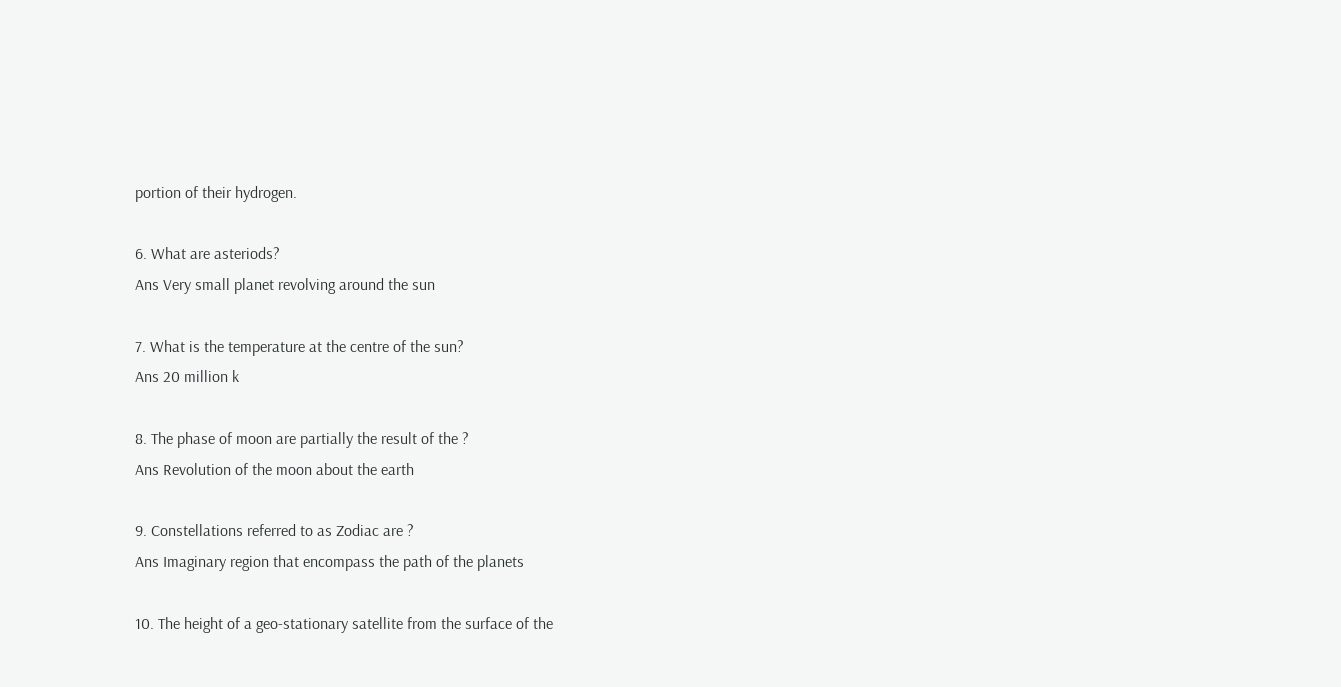portion of their hydrogen.

6. What are asteriods?
Ans Very small planet revolving around the sun

7. What is the temperature at the centre of the sun?
Ans 20 million k

8. The phase of moon are partially the result of the ?
Ans Revolution of the moon about the earth

9. Constellations referred to as Zodiac are ?
Ans Imaginary region that encompass the path of the planets

10. The height of a geo-stationary satellite from the surface of the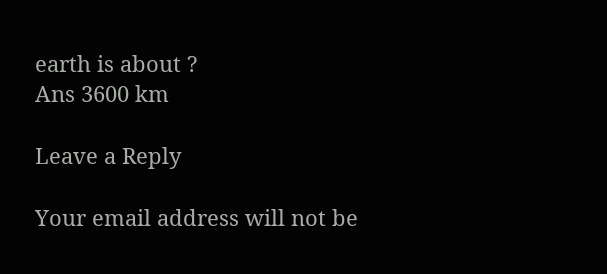earth is about ?
Ans 3600 km

Leave a Reply

Your email address will not be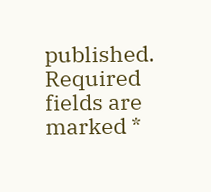published. Required fields are marked *